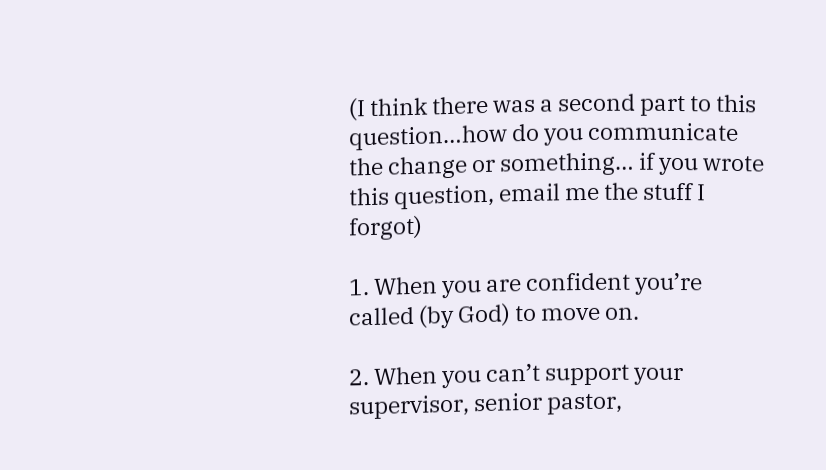(I think there was a second part to this question…how do you communicate the change or something… if you wrote this question, email me the stuff I forgot)

1. When you are confident you’re called (by God) to move on.

2. When you can’t support your supervisor, senior pastor,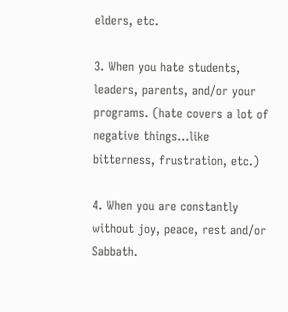elders, etc.

3. When you hate students, leaders, parents, and/or your programs. (hate covers a lot of negative things…like bitterness, frustration, etc.)

4. When you are constantly without joy, peace, rest and/or Sabbath.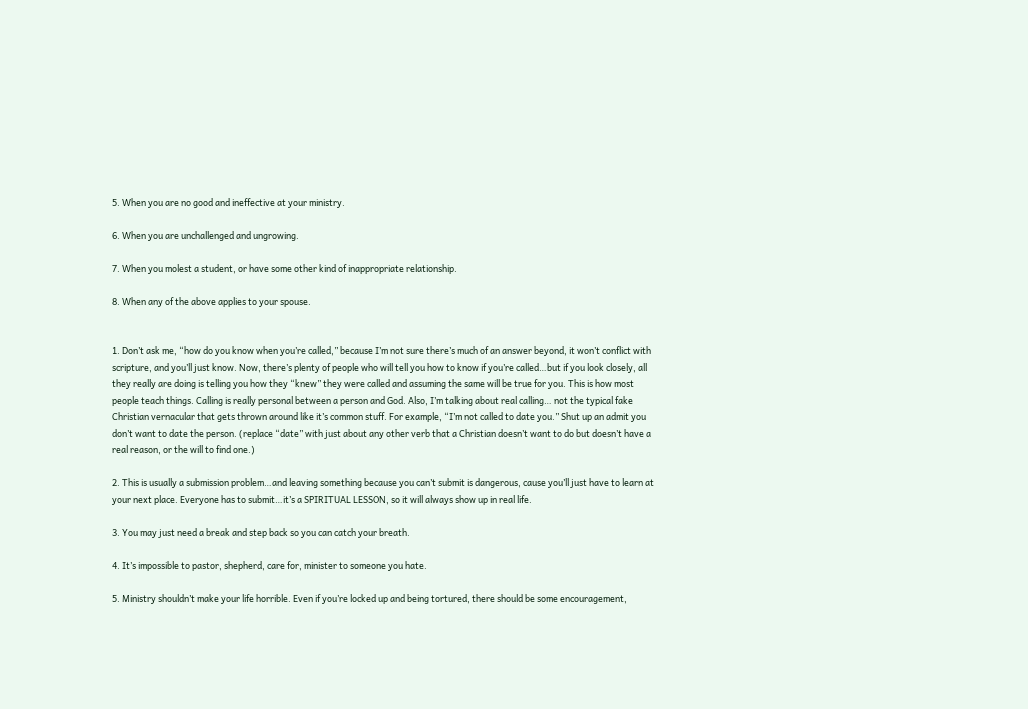5. When you are no good and ineffective at your ministry.

6. When you are unchallenged and ungrowing.

7. When you molest a student, or have some other kind of inappropriate relationship.

8. When any of the above applies to your spouse.


1. Don’t ask me, “how do you know when you’re called,” because I’m not sure there’s much of an answer beyond, it won’t conflict with scripture, and you’ll just know. Now, there’s plenty of people who will tell you how to know if you’re called…but if you look closely, all they really are doing is telling you how they “knew” they were called and assuming the same will be true for you. This is how most people teach things. Calling is really personal between a person and God. Also, I’m talking about real calling… not the typical fake Christian vernacular that gets thrown around like it’s common stuff. For example, “I’m not called to date you.” Shut up an admit you don’t want to date the person. (replace “date” with just about any other verb that a Christian doesn’t want to do but doesn’t have a real reason, or the will to find one.)

2. This is usually a submission problem…and leaving something because you can’t submit is dangerous, cause you’ll just have to learn at your next place. Everyone has to submit…it’s a SPIRITUAL LESSON, so it will always show up in real life.

3. You may just need a break and step back so you can catch your breath.

4. It’s impossible to pastor, shepherd, care for, minister to someone you hate.

5. Ministry shouldn’t make your life horrible. Even if you’re locked up and being tortured, there should be some encouragement,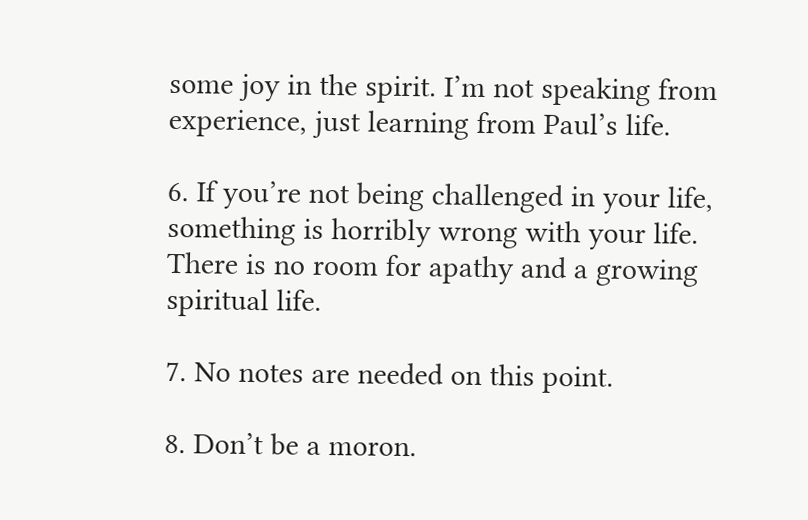some joy in the spirit. I’m not speaking from experience, just learning from Paul’s life.

6. If you’re not being challenged in your life, something is horribly wrong with your life. There is no room for apathy and a growing spiritual life.

7. No notes are needed on this point.

8. Don’t be a moron.